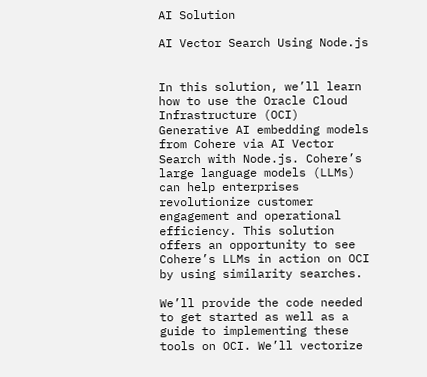AI Solution

AI Vector Search Using Node.js


In this solution, we’ll learn how to use the Oracle Cloud Infrastructure (OCI) Generative AI embedding models from Cohere via AI Vector Search with Node.js. Cohere’s large language models (LLMs) can help enterprises revolutionize customer engagement and operational efficiency. This solution offers an opportunity to see Cohere’s LLMs in action on OCI by using similarity searches.

We’ll provide the code needed to get started as well as a guide to implementing these tools on OCI. We’ll vectorize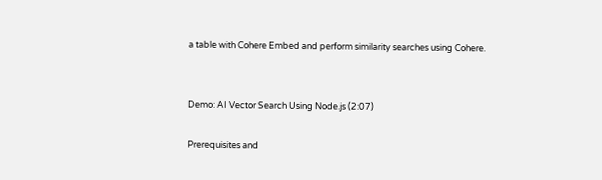a table with Cohere Embed and perform similarity searches using Cohere.


Demo: AI Vector Search Using Node.js (2:07)

Prerequisites and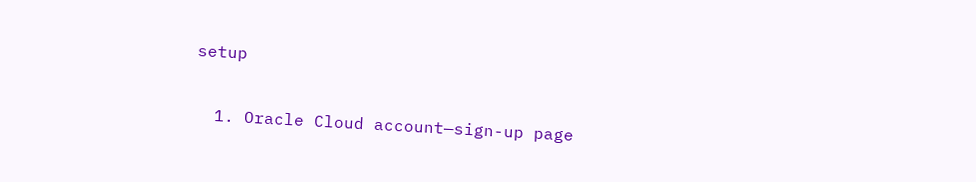setup

  1. Oracle Cloud account—sign-up page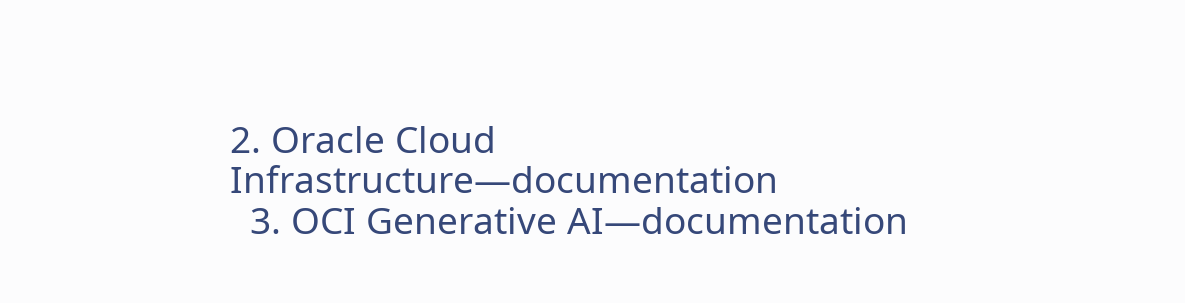2. Oracle Cloud Infrastructure—documentation
  3. OCI Generative AI—documentation